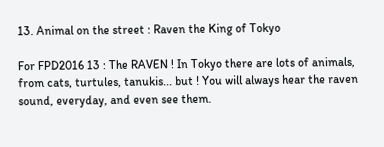13. Animal on the street : Raven the King of Tokyo

For FPD2016 13 : The RAVEN ! In Tokyo there are lots of animals, from cats, turtules, tanukis... but ! You will always hear the raven sound, everyday, and even see them.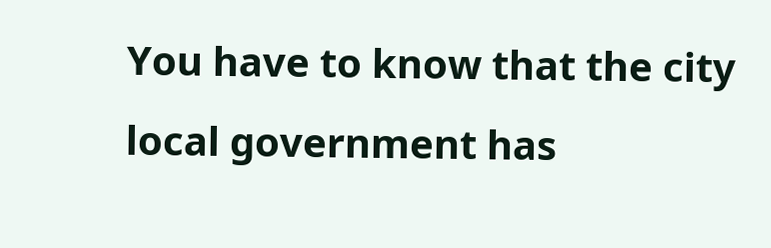You have to know that the city local government has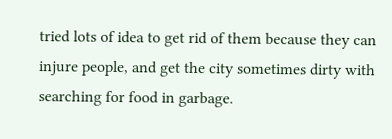tried lots of idea to get rid of them because they can injure people, and get the city sometimes dirty with searching for food in garbage.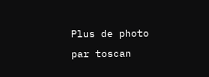Plus de photo par toscan